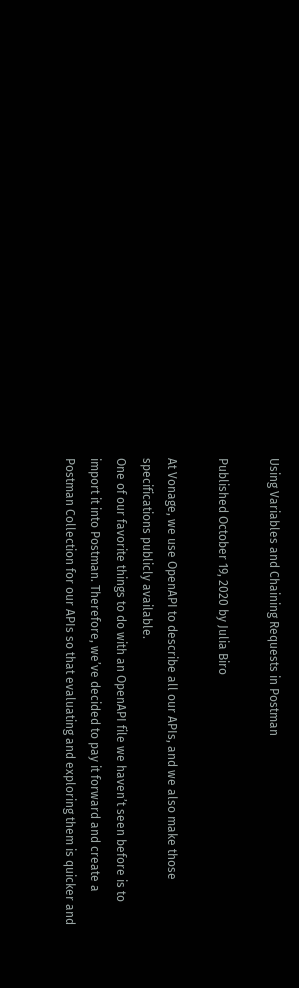Using Variables and Chaining Requests in Postman

Published October 19, 2020 by Julia Biro

At Vonage, we use OpenAPI to describe all our APIs, and we also make those specifications publicly available.
One of our favorite things to do with an OpenAPI file we haven’t seen before is to import it into Postman. Therefore, we’ve decided to pay it forward and create a Postman Collection for our APIs so that evaluating and exploring them is quicker and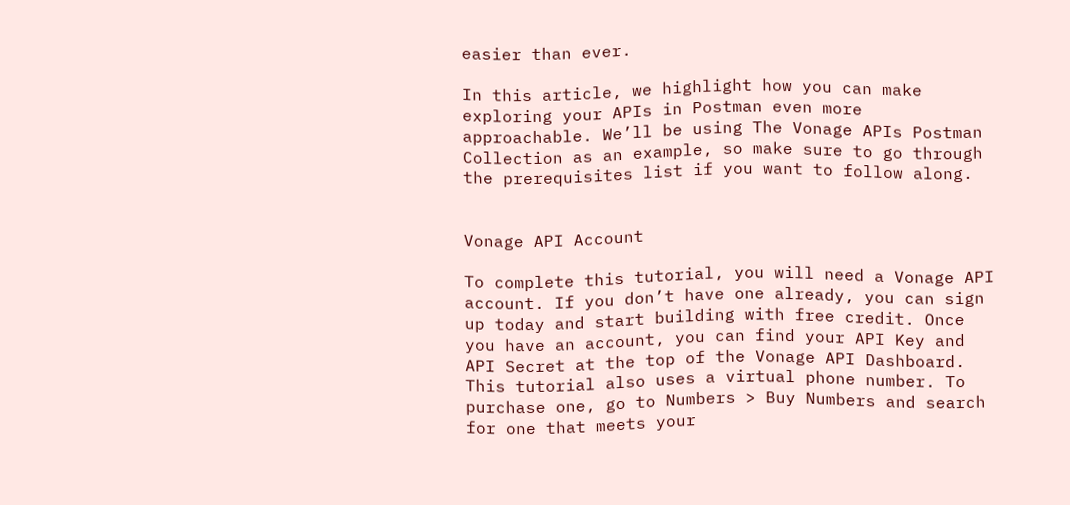easier than ever.

In this article, we highlight how you can make exploring your APIs in Postman even more approachable. We’ll be using The Vonage APIs Postman Collection as an example, so make sure to go through the prerequisites list if you want to follow along.


Vonage API Account

To complete this tutorial, you will need a Vonage API account. If you don’t have one already, you can sign up today and start building with free credit. Once you have an account, you can find your API Key and API Secret at the top of the Vonage API Dashboard.
This tutorial also uses a virtual phone number. To purchase one, go to Numbers > Buy Numbers and search for one that meets your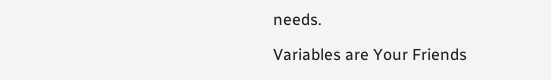needs.

Variables are Your Friends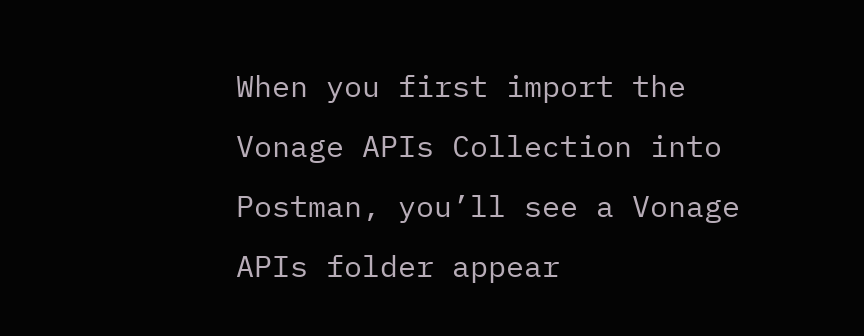When you first import the Vonage APIs Collection into Postman, you’ll see a Vonage APIs folder appear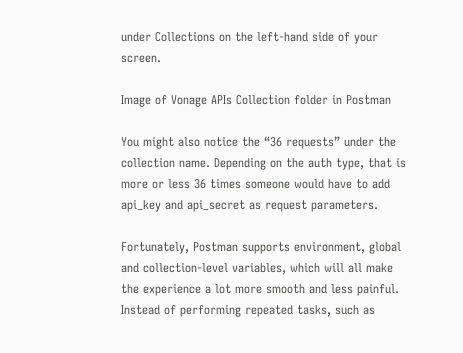under Collections on the left-hand side of your screen.

Image of Vonage APIs Collection folder in Postman

You might also notice the “36 requests” under the collection name. Depending on the auth type, that is more or less 36 times someone would have to add api_key and api_secret as request parameters.

Fortunately, Postman supports environment, global and collection-level variables, which will all make the experience a lot more smooth and less painful. Instead of performing repeated tasks, such as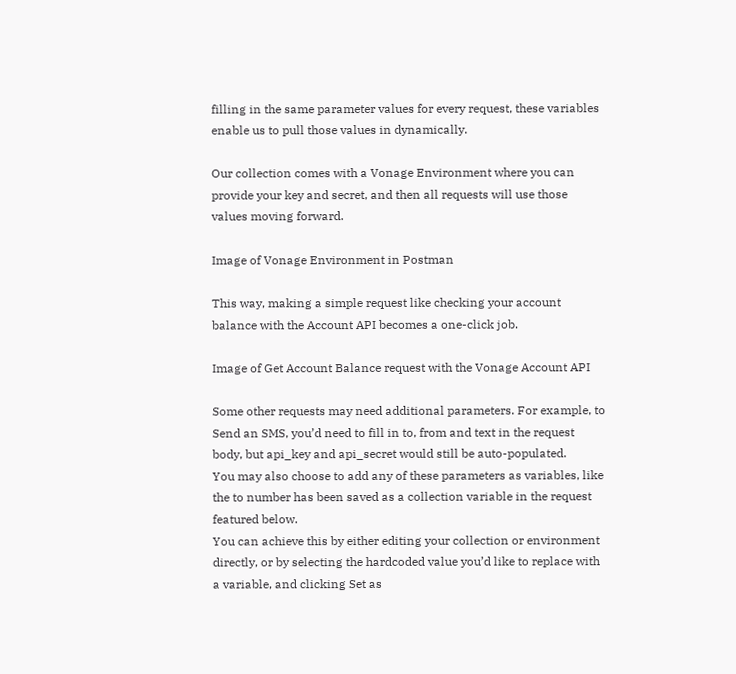filling in the same parameter values for every request, these variables enable us to pull those values in dynamically.

Our collection comes with a Vonage Environment where you can provide your key and secret, and then all requests will use those values moving forward.

Image of Vonage Environment in Postman

This way, making a simple request like checking your account balance with the Account API becomes a one-click job.

Image of Get Account Balance request with the Vonage Account API

Some other requests may need additional parameters. For example, to Send an SMS, you’d need to fill in to, from and text in the request body, but api_key and api_secret would still be auto-populated.
You may also choose to add any of these parameters as variables, like the to number has been saved as a collection variable in the request featured below.
You can achieve this by either editing your collection or environment directly, or by selecting the hardcoded value you’d like to replace with a variable, and clicking Set as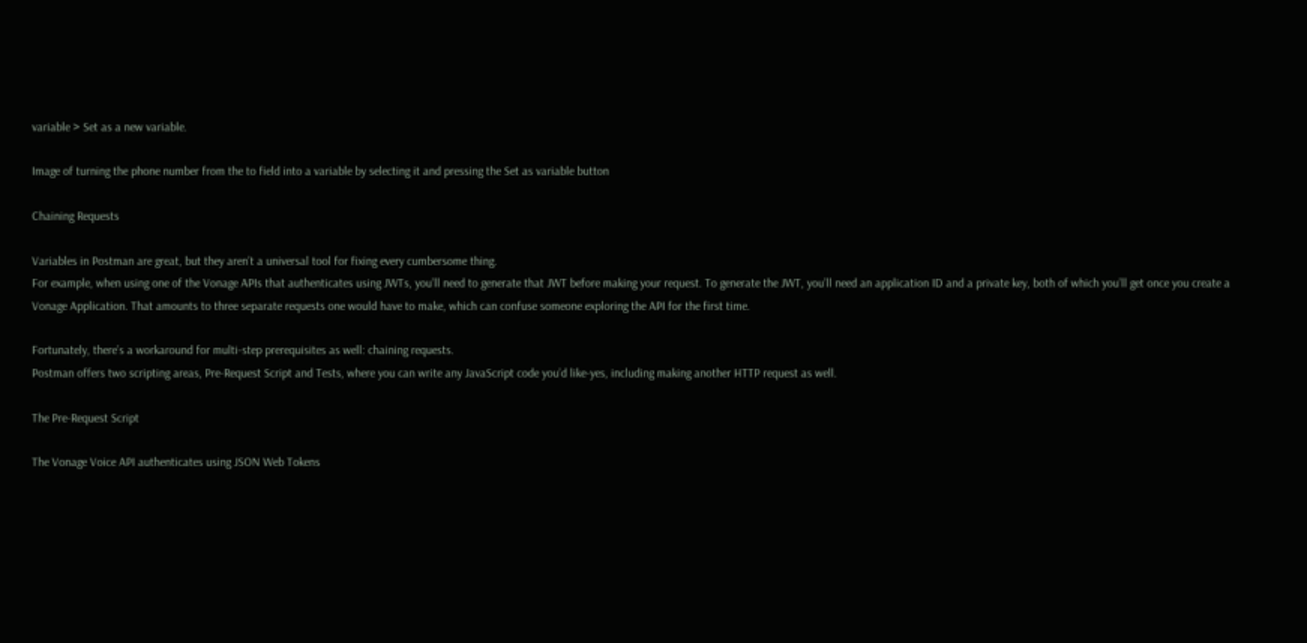variable > Set as a new variable.

Image of turning the phone number from the to field into a variable by selecting it and pressing the Set as variable button

Chaining Requests

Variables in Postman are great, but they aren’t a universal tool for fixing every cumbersome thing.
For example, when using one of the Vonage APIs that authenticates using JWTs, you’ll need to generate that JWT before making your request. To generate the JWT, you’ll need an application ID and a private key, both of which you’ll get once you create a Vonage Application. That amounts to three separate requests one would have to make, which can confuse someone exploring the API for the first time.

Fortunately, there’s a workaround for multi-step prerequisites as well: chaining requests.
Postman offers two scripting areas, Pre-Request Script and Tests, where you can write any JavaScript code you’d like-yes, including making another HTTP request as well.

The Pre-Request Script

The Vonage Voice API authenticates using JSON Web Tokens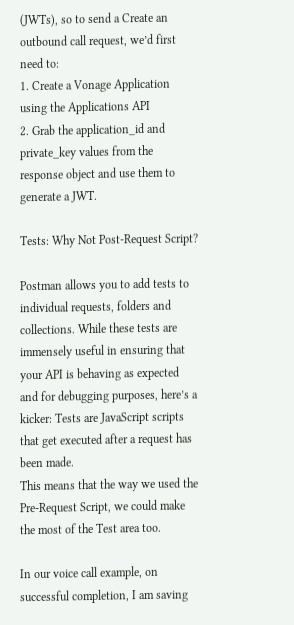(JWTs), so to send a Create an outbound call request, we’d first need to:
1. Create a Vonage Application using the Applications API
2. Grab the application_id and private_key values from the response object and use them to generate a JWT.

Tests: Why Not Post-Request Script?

Postman allows you to add tests to individual requests, folders and collections. While these tests are immensely useful in ensuring that your API is behaving as expected and for debugging purposes, here’s a kicker: Tests are JavaScript scripts that get executed after a request has been made.
This means that the way we used the Pre-Request Script, we could make the most of the Test area too.

In our voice call example, on successful completion, I am saving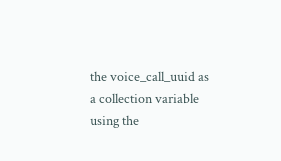the voice_call_uuid as a collection variable using the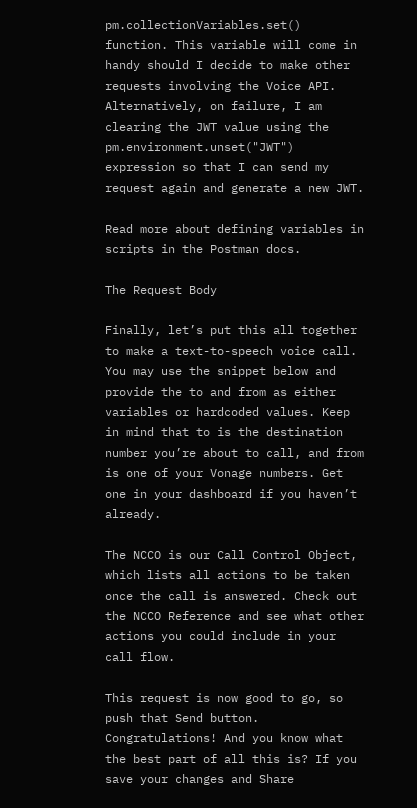pm.collectionVariables.set() function. This variable will come in handy should I decide to make other requests involving the Voice API. Alternatively, on failure, I am clearing the JWT value using the pm.environment.unset("JWT") expression so that I can send my request again and generate a new JWT.

Read more about defining variables in scripts in the Postman docs.

The Request Body

Finally, let’s put this all together to make a text-to-speech voice call.
You may use the snippet below and provide the to and from as either variables or hardcoded values. Keep in mind that to is the destination number you’re about to call, and from is one of your Vonage numbers. Get one in your dashboard if you haven’t already.

The NCCO is our Call Control Object, which lists all actions to be taken once the call is answered. Check out the NCCO Reference and see what other actions you could include in your call flow.

This request is now good to go, so push that Send button. Congratulations! And you know what the best part of all this is? If you save your changes and Share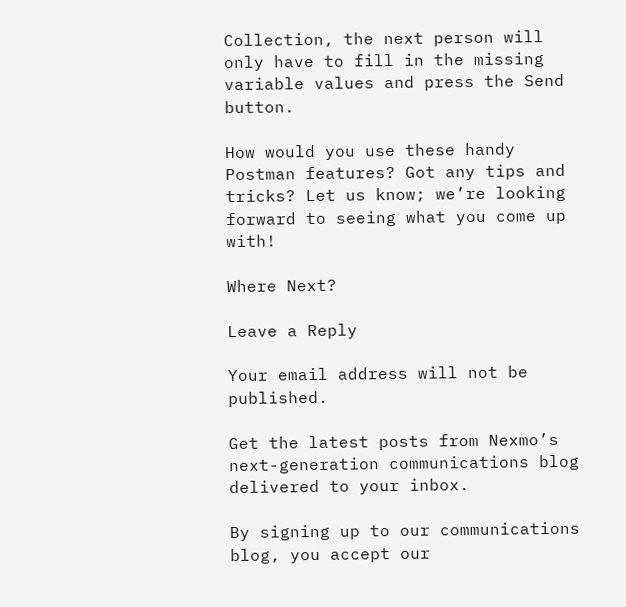Collection, the next person will only have to fill in the missing variable values and press the Send button.

How would you use these handy Postman features? Got any tips and tricks? Let us know; we’re looking forward to seeing what you come up with!

Where Next?

Leave a Reply

Your email address will not be published.

Get the latest posts from Nexmo’s next-generation communications blog delivered to your inbox.

By signing up to our communications blog, you accept our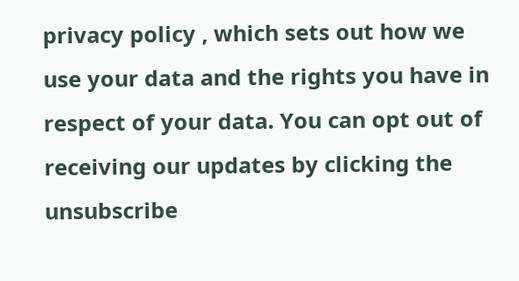privacy policy , which sets out how we use your data and the rights you have in respect of your data. You can opt out of receiving our updates by clicking the unsubscribe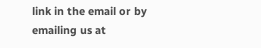link in the email or by emailing us at